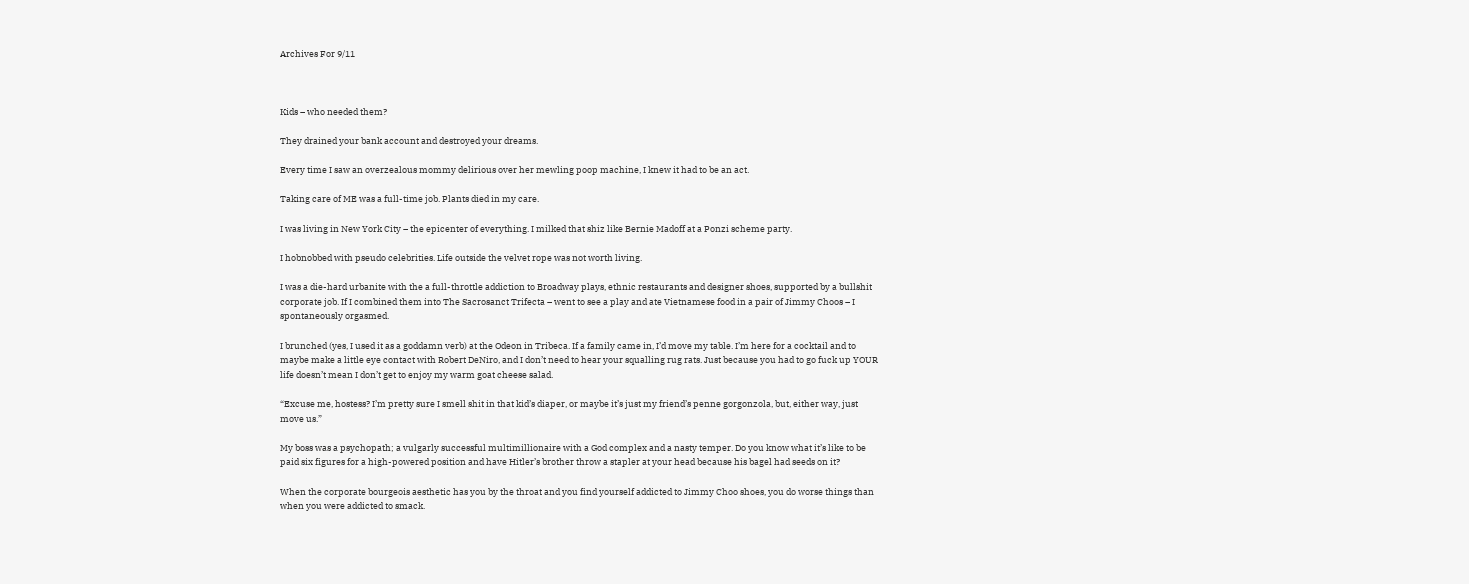Archives For 9/11



Kids – who needed them?

They drained your bank account and destroyed your dreams.

Every time I saw an overzealous mommy delirious over her mewling poop machine, I knew it had to be an act.

Taking care of ME was a full-time job. Plants died in my care.

I was living in New York City – the epicenter of everything. I milked that shiz like Bernie Madoff at a Ponzi scheme party.

I hobnobbed with pseudo celebrities. Life outside the velvet rope was not worth living.

I was a die-hard urbanite with the a full-throttle addiction to Broadway plays, ethnic restaurants and designer shoes, supported by a bullshit corporate job. If I combined them into The Sacrosanct Trifecta – went to see a play and ate Vietnamese food in a pair of Jimmy Choos – I spontaneously orgasmed.

I brunched (yes, I used it as a goddamn verb) at the Odeon in Tribeca. If a family came in, I’d move my table. I’m here for a cocktail and to maybe make a little eye contact with Robert DeNiro, and I don’t need to hear your squalling rug rats. Just because you had to go fuck up YOUR life doesn’t mean I don’t get to enjoy my warm goat cheese salad.

“Excuse me, hostess? I’m pretty sure I smell shit in that kid’s diaper, or maybe it’s just my friend’s penne gorgonzola, but, either way, just move us.”

My boss was a psychopath; a vulgarly successful multimillionaire with a God complex and a nasty temper. Do you know what it’s like to be paid six figures for a high-powered position and have Hitler’s brother throw a stapler at your head because his bagel had seeds on it?

When the corporate bourgeois aesthetic has you by the throat and you find yourself addicted to Jimmy Choo shoes, you do worse things than when you were addicted to smack.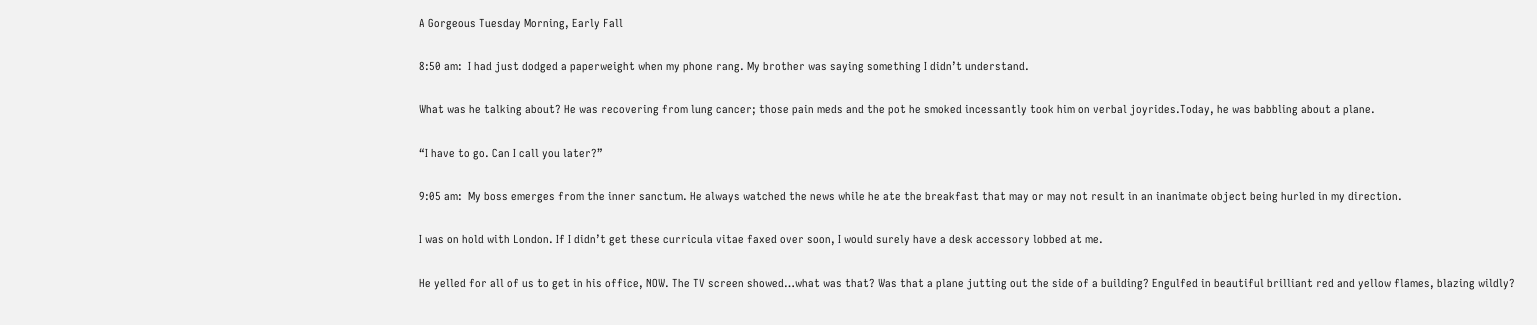A Gorgeous Tuesday Morning, Early Fall

8:50 am:  I had just dodged a paperweight when my phone rang. My brother was saying something I didn’t understand.

What was he talking about? He was recovering from lung cancer; those pain meds and the pot he smoked incessantly took him on verbal joyrides.Today, he was babbling about a plane.

“I have to go. Can I call you later?”

9:05 am:  My boss emerges from the inner sanctum. He always watched the news while he ate the breakfast that may or may not result in an inanimate object being hurled in my direction.

I was on hold with London. If I didn’t get these curricula vitae faxed over soon, I would surely have a desk accessory lobbed at me.

He yelled for all of us to get in his office, NOW. The TV screen showed…what was that? Was that a plane jutting out the side of a building? Engulfed in beautiful brilliant red and yellow flames, blazing wildly?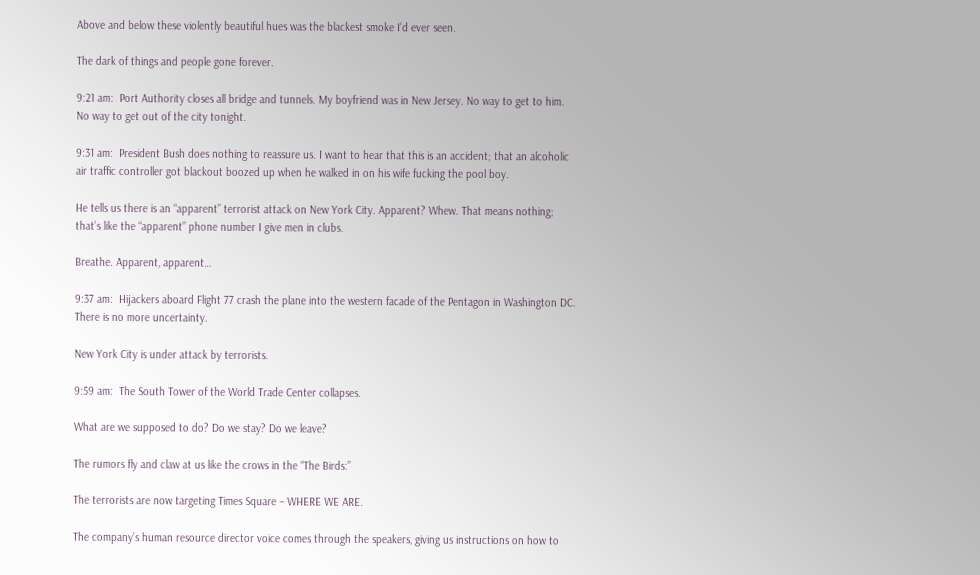Above and below these violently beautiful hues was the blackest smoke I’d ever seen.

The dark of things and people gone forever.

9:21 am:  Port Authority closes all bridge and tunnels. My boyfriend was in New Jersey. No way to get to him. No way to get out of the city tonight.

9:31 am:  President Bush does nothing to reassure us. I want to hear that this is an accident; that an alcoholic air traffic controller got blackout boozed up when he walked in on his wife fucking the pool boy.

He tells us there is an “apparent” terrorist attack on New York City. Apparent? Whew. That means nothing; that’s like the “apparent” phone number I give men in clubs.

Breathe. Apparent, apparent…

9:37 am:  Hijackers aboard Flight 77 crash the plane into the western facade of the Pentagon in Washington DC. There is no more uncertainty.

New York City is under attack by terrorists.

9:59 am:  The South Tower of the World Trade Center collapses.

What are we supposed to do? Do we stay? Do we leave?

The rumors fly and claw at us like the crows in the “The Birds:”

The terrorists are now targeting Times Square – WHERE WE ARE.

The company’s human resource director voice comes through the speakers, giving us instructions on how to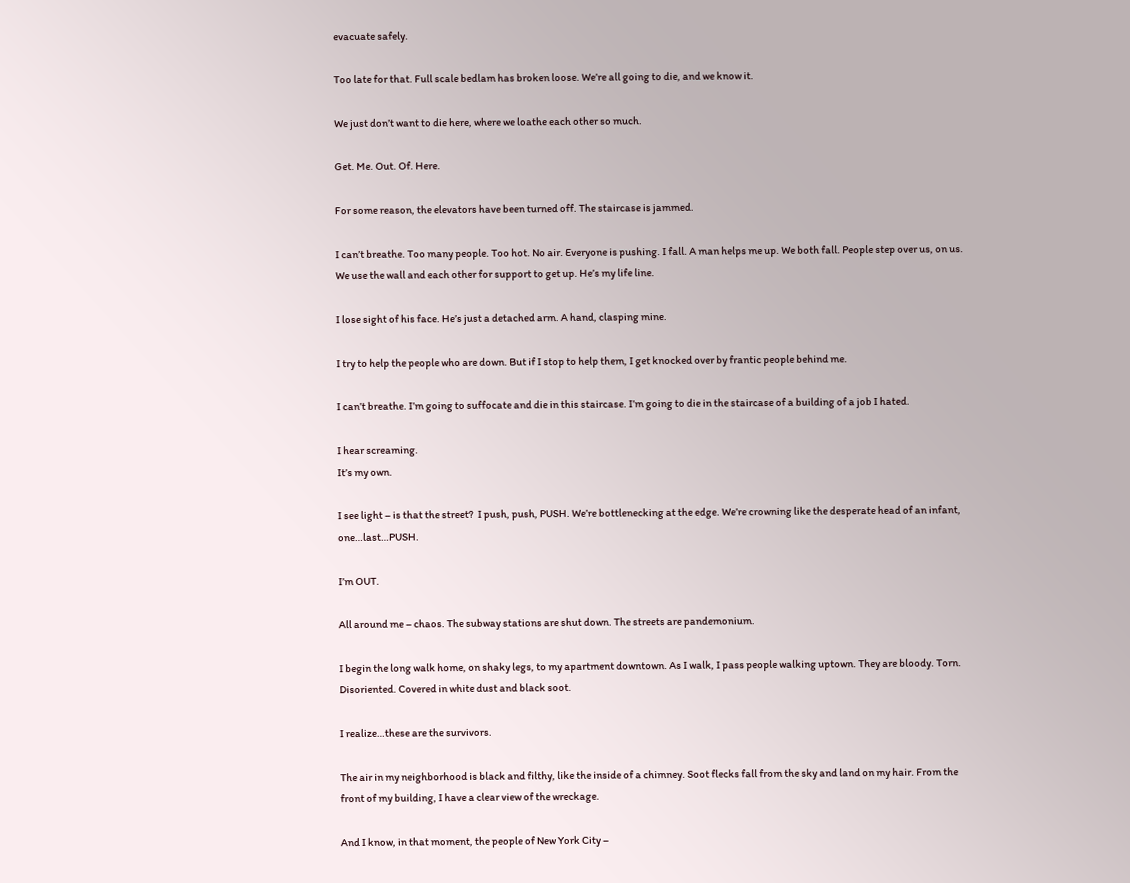evacuate safely.

Too late for that. Full scale bedlam has broken loose. We’re all going to die, and we know it.

We just don’t want to die here, where we loathe each other so much.

Get. Me. Out. Of. Here.

For some reason, the elevators have been turned off. The staircase is jammed.

I can’t breathe. Too many people. Too hot. No air. Everyone is pushing. I fall. A man helps me up. We both fall. People step over us, on us. We use the wall and each other for support to get up. He’s my life line.

I lose sight of his face. He’s just a detached arm. A hand, clasping mine.

I try to help the people who are down. But if I stop to help them, I get knocked over by frantic people behind me.

I can’t breathe. I’m going to suffocate and die in this staircase. I’m going to die in the staircase of a building of a job I hated.

I hear screaming.
It’s my own.

I see light – is that the street?  I push, push, PUSH. We’re bottlenecking at the edge. We’re crowning like the desperate head of an infant, one…last…PUSH.

I’m OUT.

All around me – chaos. The subway stations are shut down. The streets are pandemonium.

I begin the long walk home, on shaky legs, to my apartment downtown. As I walk, I pass people walking uptown. They are bloody. Torn. Disoriented. Covered in white dust and black soot.

I realize…these are the survivors.

The air in my neighborhood is black and filthy, like the inside of a chimney. Soot flecks fall from the sky and land on my hair. From the front of my building, I have a clear view of the wreckage.

And I know, in that moment, the people of New York City –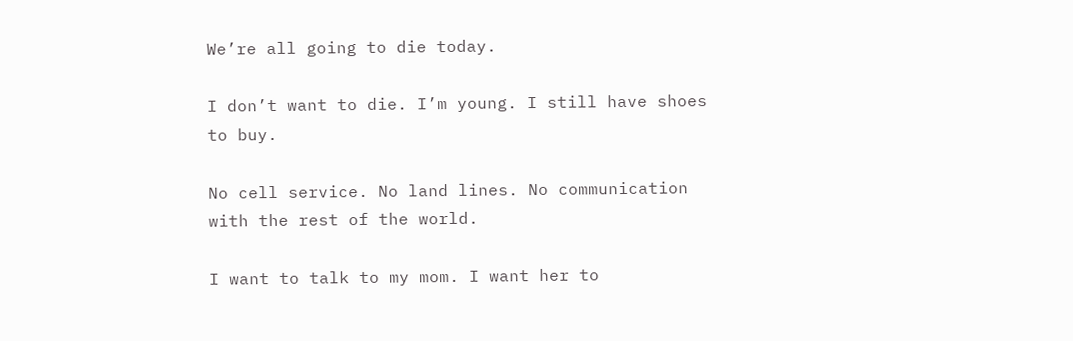We’re all going to die today.

I don’t want to die. I’m young. I still have shoes to buy.

No cell service. No land lines. No communication with the rest of the world.

I want to talk to my mom. I want her to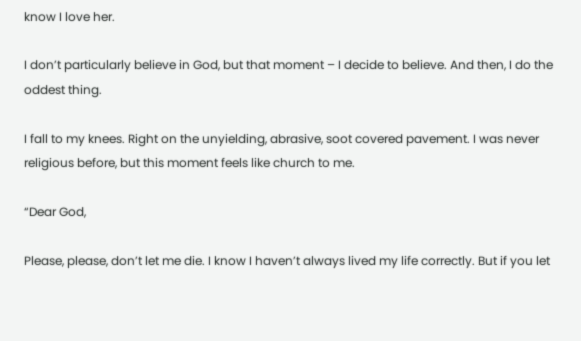know I love her.

I don’t particularly believe in God, but that moment – I decide to believe. And then, I do the oddest thing.

I fall to my knees. Right on the unyielding, abrasive, soot covered pavement. I was never religious before, but this moment feels like church to me.

“Dear God,

Please, please, don’t let me die. I know I haven’t always lived my life correctly. But if you let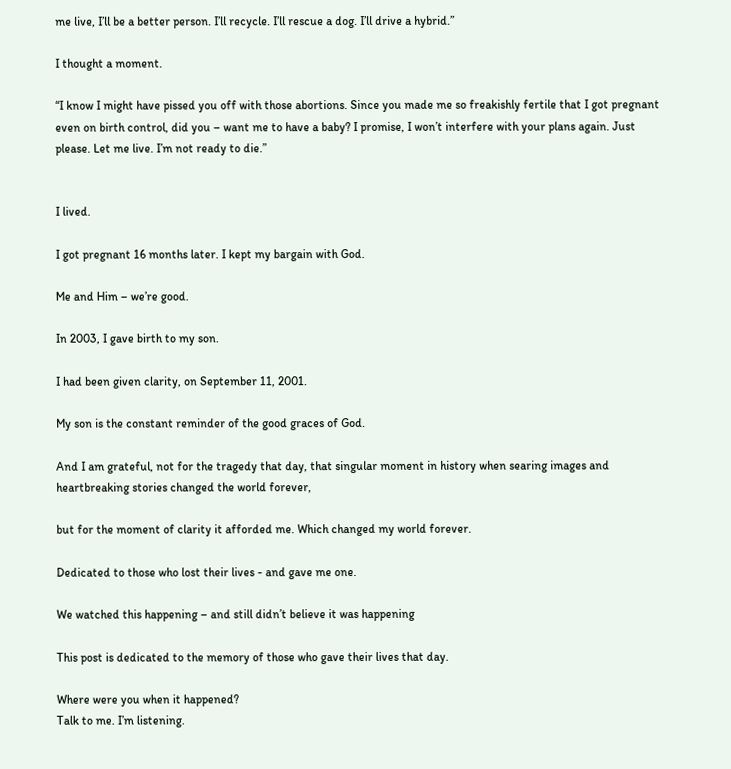me live, I’ll be a better person. I’ll recycle. I’ll rescue a dog. I’ll drive a hybrid.”

I thought a moment.

“I know I might have pissed you off with those abortions. Since you made me so freakishly fertile that I got pregnant even on birth control, did you – want me to have a baby? I promise, I won’t interfere with your plans again. Just please. Let me live. I’m not ready to die.”


I lived.

I got pregnant 16 months later. I kept my bargain with God.

Me and Him – we’re good.

In 2003, I gave birth to my son.

I had been given clarity, on September 11, 2001.

My son is the constant reminder of the good graces of God.

And I am grateful, not for the tragedy that day, that singular moment in history when searing images and heartbreaking stories changed the world forever,

but for the moment of clarity it afforded me. Which changed my world forever.

Dedicated to those who lost their lives - and gave me one.

We watched this happening – and still didn’t believe it was happening

This post is dedicated to the memory of those who gave their lives that day.

Where were you when it happened?
Talk to me. I’m listening.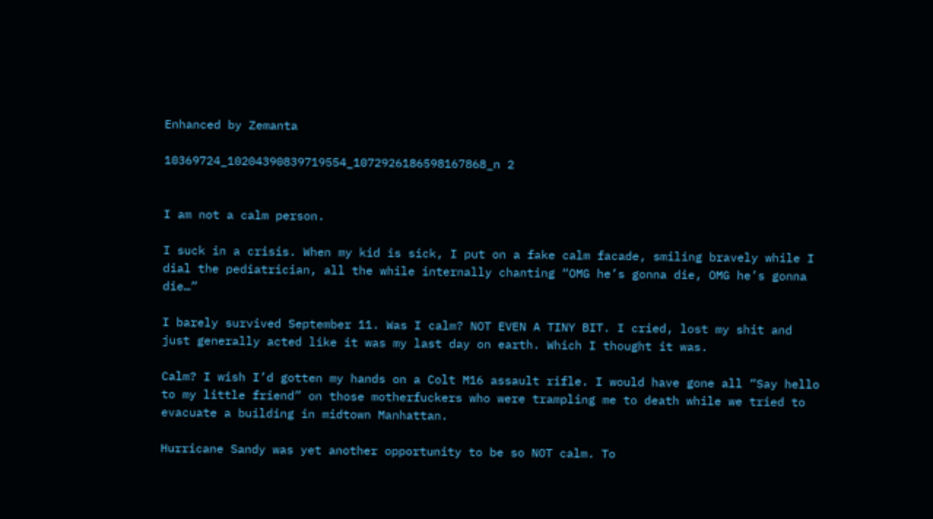Enhanced by Zemanta

10369724_10204390839719554_1072926186598167868_n 2


I am not a calm person.

I suck in a crisis. When my kid is sick, I put on a fake calm facade, smiling bravely while I dial the pediatrician, all the while internally chanting “OMG he’s gonna die, OMG he’s gonna die…”

I barely survived September 11. Was I calm? NOT EVEN A TINY BIT. I cried, lost my shit and just generally acted like it was my last day on earth. Which I thought it was.

Calm? I wish I’d gotten my hands on a Colt M16 assault rifle. I would have gone all “Say hello to my little friend” on those motherfuckers who were trampling me to death while we tried to evacuate a building in midtown Manhattan.

Hurricane Sandy was yet another opportunity to be so NOT calm. To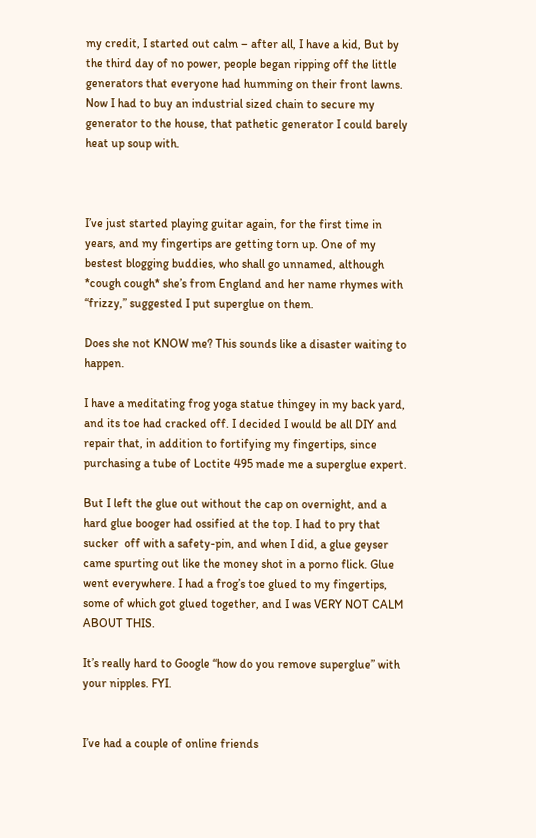my credit, I started out calm – after all, I have a kid, But by the third day of no power, people began ripping off the little generators that everyone had humming on their front lawns. Now I had to buy an industrial sized chain to secure my generator to the house, that pathetic generator I could barely heat up soup with.



I’ve just started playing guitar again, for the first time in years, and my fingertips are getting torn up. One of my bestest blogging buddies, who shall go unnamed, although *cough cough* she’s from England and her name rhymes with “frizzy,” suggested I put superglue on them.

Does she not KNOW me? This sounds like a disaster waiting to happen.

I have a meditating frog yoga statue thingey in my back yard, and its toe had cracked off. I decided I would be all DIY and repair that, in addition to fortifying my fingertips, since purchasing a tube of Loctite 495 made me a superglue expert.

But I left the glue out without the cap on overnight, and a hard glue booger had ossified at the top. I had to pry that sucker  off with a safety-pin, and when I did, a glue geyser came spurting out like the money shot in a porno flick. Glue went everywhere. I had a frog’s toe glued to my fingertips, some of which got glued together, and I was VERY NOT CALM ABOUT THIS.

It’s really hard to Google “how do you remove superglue” with your nipples. FYI.


I’ve had a couple of online friends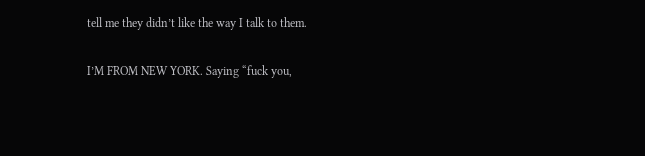tell me they didn’t like the way I talk to them.

I’M FROM NEW YORK. Saying “fuck you,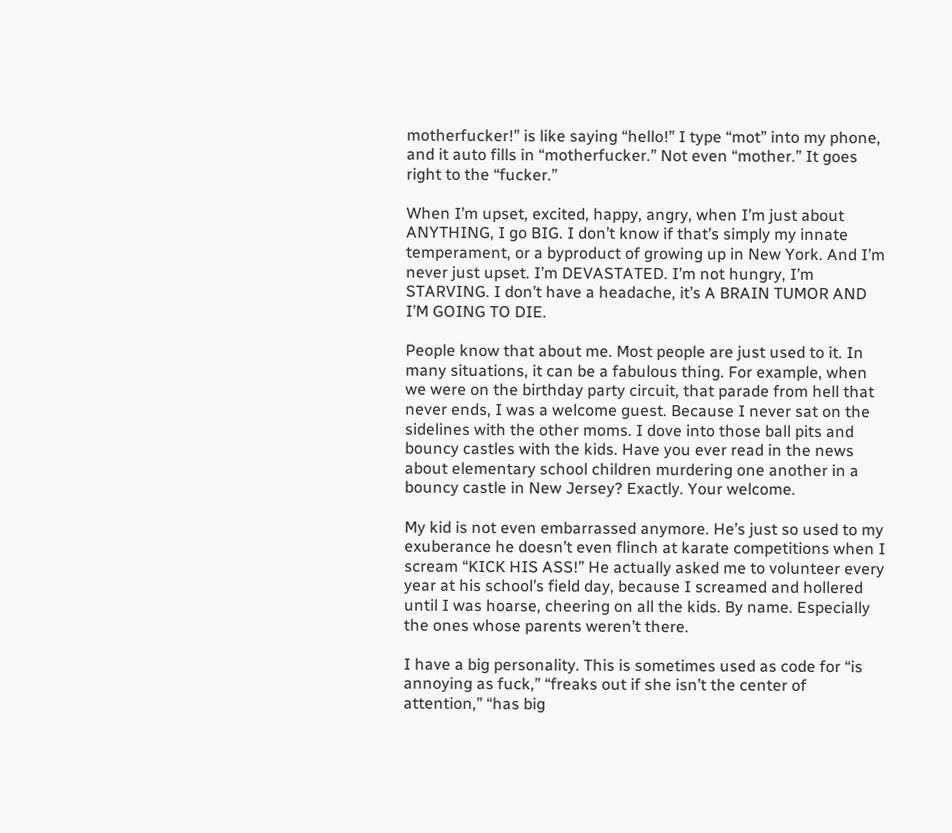motherfucker!” is like saying “hello!” I type “mot” into my phone, and it auto fills in “motherfucker.” Not even “mother.” It goes right to the “fucker.”

When I’m upset, excited, happy, angry, when I’m just about ANYTHING, I go BIG. I don’t know if that’s simply my innate temperament, or a byproduct of growing up in New York. And I’m never just upset. I’m DEVASTATED. I’m not hungry, I’m STARVING. I don’t have a headache, it’s A BRAIN TUMOR AND I’M GOING TO DIE.

People know that about me. Most people are just used to it. In many situations, it can be a fabulous thing. For example, when we were on the birthday party circuit, that parade from hell that never ends, I was a welcome guest. Because I never sat on the sidelines with the other moms. I dove into those ball pits and bouncy castles with the kids. Have you ever read in the news about elementary school children murdering one another in a bouncy castle in New Jersey? Exactly. Your welcome.

My kid is not even embarrassed anymore. He’s just so used to my exuberance he doesn’t even flinch at karate competitions when I scream “KICK HIS ASS!” He actually asked me to volunteer every year at his school’s field day, because I screamed and hollered until I was hoarse, cheering on all the kids. By name. Especially the ones whose parents weren’t there.

I have a big personality. This is sometimes used as code for “is annoying as fuck,” “freaks out if she isn’t the center of attention,” “has big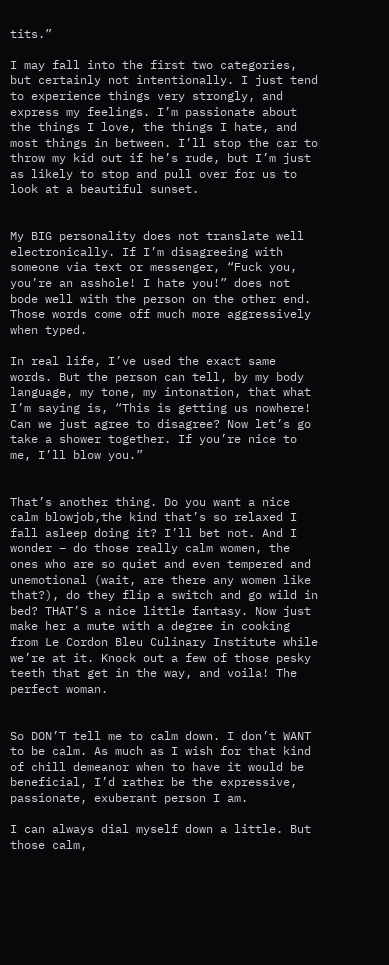tits.”

I may fall into the first two categories, but certainly not intentionally. I just tend to experience things very strongly, and express my feelings. I’m passionate about the things I love, the things I hate, and most things in between. I’ll stop the car to throw my kid out if he’s rude, but I’m just as likely to stop and pull over for us to look at a beautiful sunset.


My BIG personality does not translate well electronically. If I’m disagreeing with someone via text or messenger, “Fuck you, you’re an asshole! I hate you!” does not bode well with the person on the other end. Those words come off much more aggressively when typed.

In real life, I’ve used the exact same words. But the person can tell, by my body language, my tone, my intonation, that what I’m saying is, “This is getting us nowhere! Can we just agree to disagree? Now let’s go take a shower together. If you’re nice to me, I’ll blow you.”


That’s another thing. Do you want a nice calm blowjob,the kind that’s so relaxed I fall asleep doing it? I’ll bet not. And I wonder – do those really calm women, the ones who are so quiet and even tempered and unemotional (wait, are there any women like that?), do they flip a switch and go wild in bed? THAT’S a nice little fantasy. Now just make her a mute with a degree in cooking from Le Cordon Bleu Culinary Institute while we’re at it. Knock out a few of those pesky teeth that get in the way, and voila! The perfect woman.


So DON’T tell me to calm down. I don’t WANT to be calm. As much as I wish for that kind of chill demeanor when to have it would be beneficial, I’d rather be the expressive, passionate, exuberant person I am.

I can always dial myself down a little. But those calm,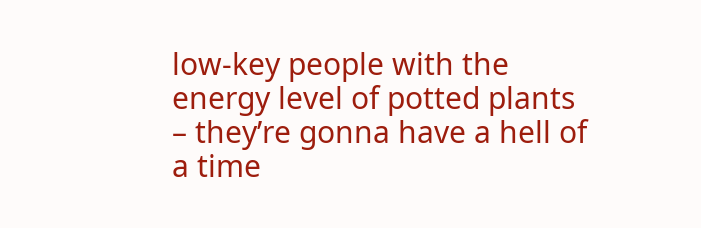low-key people with the energy level of potted plants – they’re gonna have a hell of a time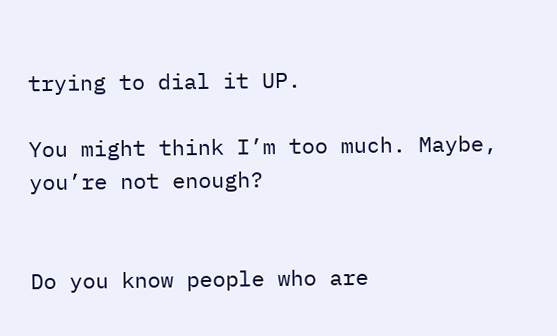trying to dial it UP.

You might think I’m too much. Maybe, you’re not enough?


Do you know people who are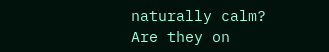naturally calm? Are they on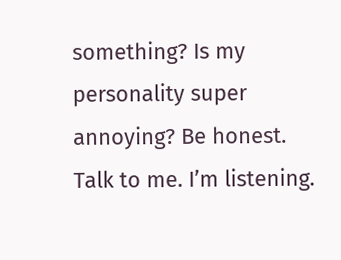something? Is my personality super annoying? Be honest.
Talk to me. I’m listening.